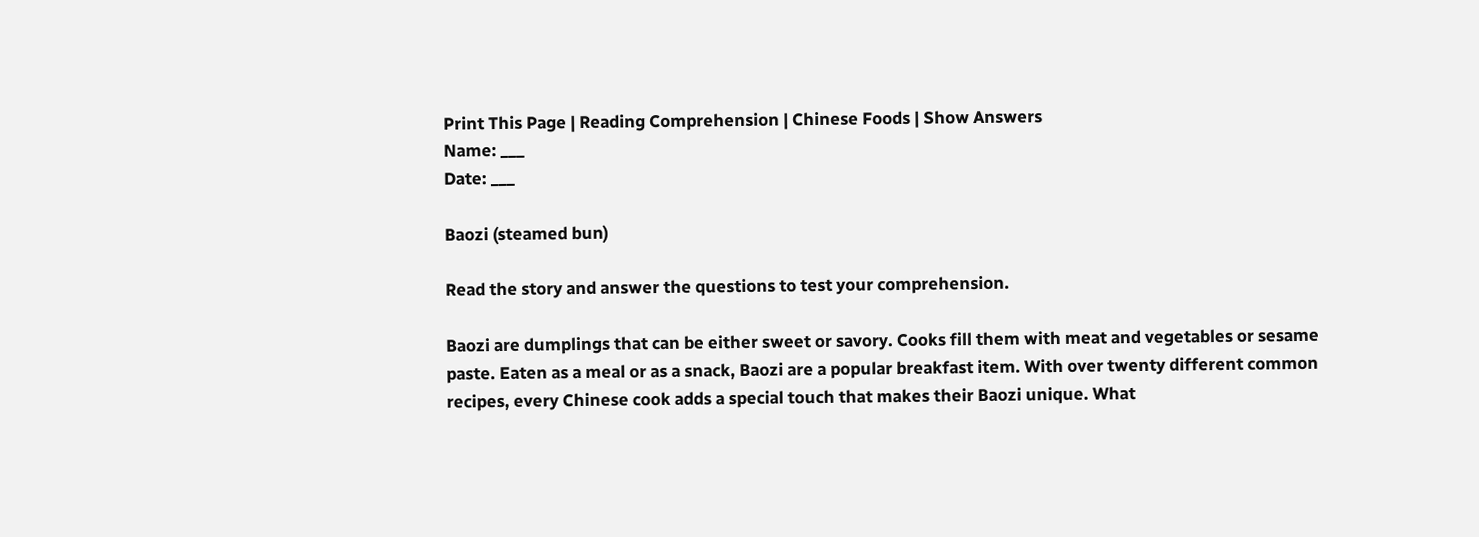Print This Page | Reading Comprehension | Chinese Foods | Show Answers
Name: ___
Date: ___

Baozi (steamed bun)

Read the story and answer the questions to test your comprehension.

Baozi are dumplings that can be either sweet or savory. Cooks fill them with meat and vegetables or sesame paste. Eaten as a meal or as a snack, Baozi are a popular breakfast item. With over twenty different common recipes, every Chinese cook adds a special touch that makes their Baozi unique. What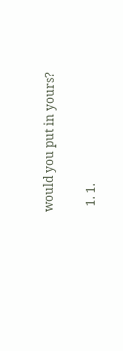would you put in yours?

  1. 1.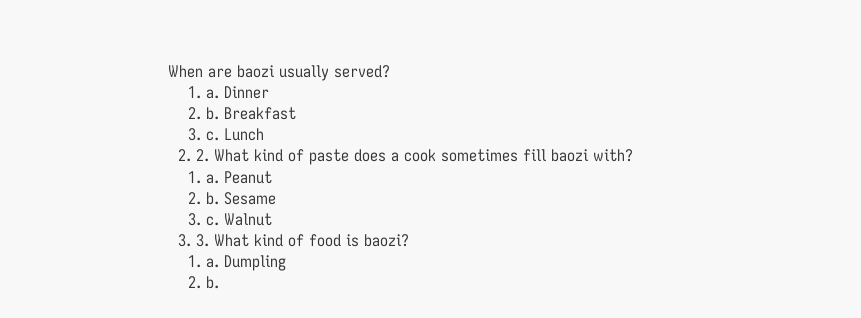When are baozi usually served?
    1. a. Dinner
    2. b. Breakfast
    3. c. Lunch
  2. 2. What kind of paste does a cook sometimes fill baozi with?
    1. a. Peanut
    2. b. Sesame
    3. c. Walnut
  3. 3. What kind of food is baozi?
    1. a. Dumpling
    2. b.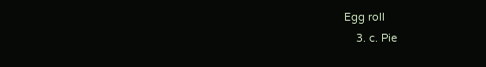Egg roll
    3. c. Pie